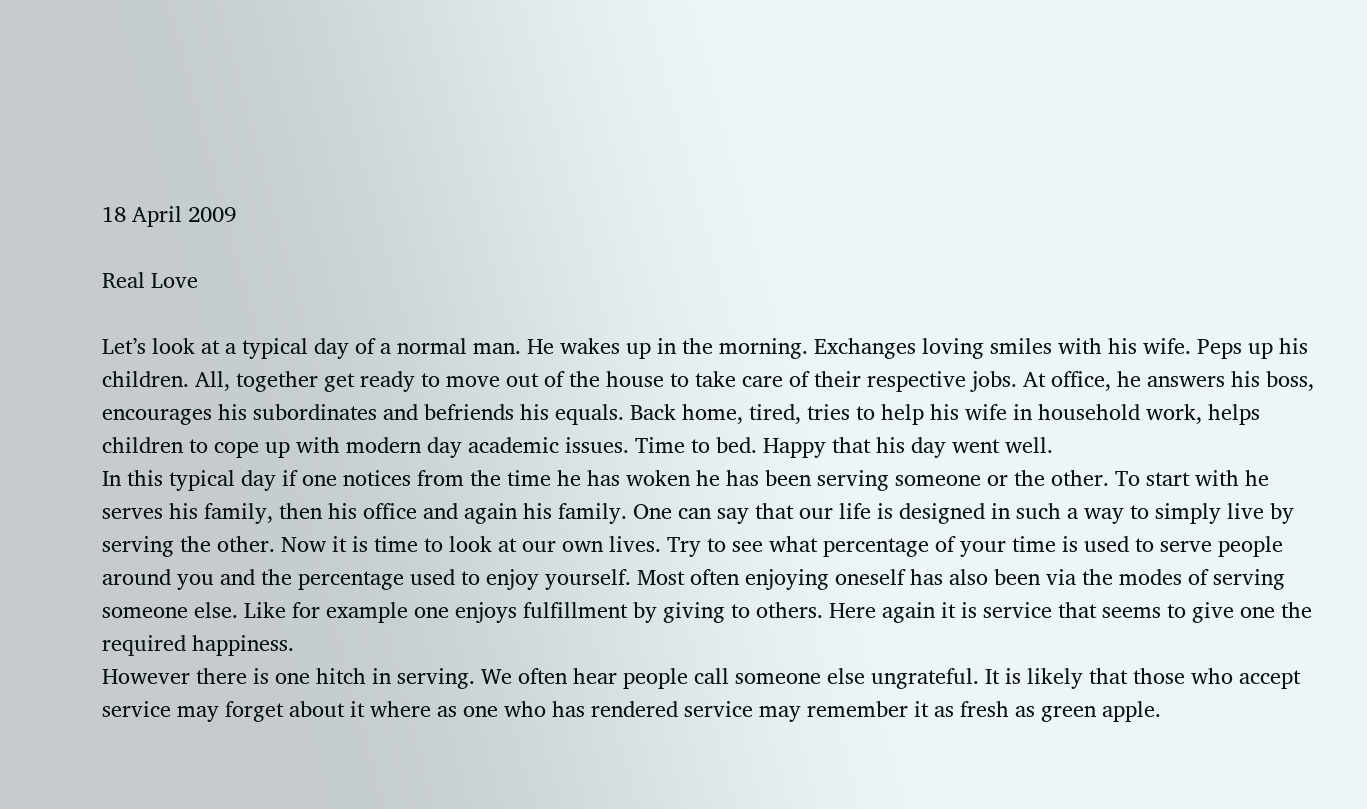18 April 2009

Real Love

Let’s look at a typical day of a normal man. He wakes up in the morning. Exchanges loving smiles with his wife. Peps up his children. All, together get ready to move out of the house to take care of their respective jobs. At office, he answers his boss, encourages his subordinates and befriends his equals. Back home, tired, tries to help his wife in household work, helps children to cope up with modern day academic issues. Time to bed. Happy that his day went well.
In this typical day if one notices from the time he has woken he has been serving someone or the other. To start with he serves his family, then his office and again his family. One can say that our life is designed in such a way to simply live by serving the other. Now it is time to look at our own lives. Try to see what percentage of your time is used to serve people around you and the percentage used to enjoy yourself. Most often enjoying oneself has also been via the modes of serving someone else. Like for example one enjoys fulfillment by giving to others. Here again it is service that seems to give one the required happiness.
However there is one hitch in serving. We often hear people call someone else ungrateful. It is likely that those who accept service may forget about it where as one who has rendered service may remember it as fresh as green apple.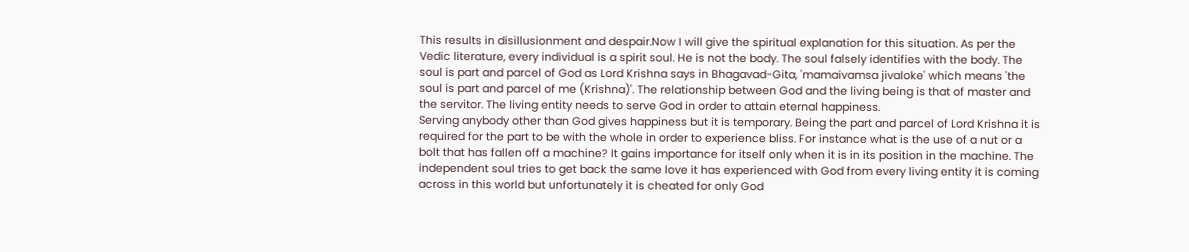This results in disillusionment and despair.Now I will give the spiritual explanation for this situation. As per the Vedic literature, every individual is a spirit soul. He is not the body. The soul falsely identifies with the body. The soul is part and parcel of God as Lord Krishna says in Bhagavad-Gita, 'mamaivamsa jivaloke' which means 'the soul is part and parcel of me (Krishna)'. The relationship between God and the living being is that of master and the servitor. The living entity needs to serve God in order to attain eternal happiness.
Serving anybody other than God gives happiness but it is temporary. Being the part and parcel of Lord Krishna it is required for the part to be with the whole in order to experience bliss. For instance what is the use of a nut or a bolt that has fallen off a machine? It gains importance for itself only when it is in its position in the machine. The independent soul tries to get back the same love it has experienced with God from every living entity it is coming across in this world but unfortunately it is cheated for only God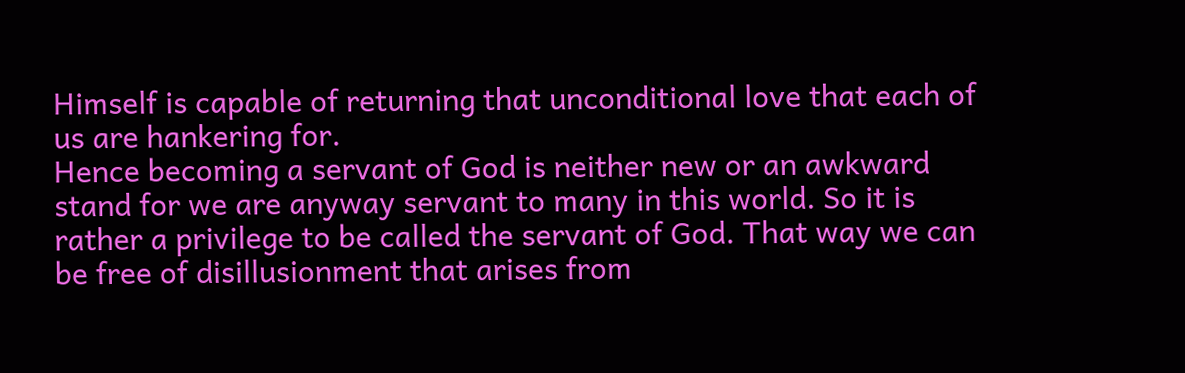Himself is capable of returning that unconditional love that each of us are hankering for.
Hence becoming a servant of God is neither new or an awkward stand for we are anyway servant to many in this world. So it is rather a privilege to be called the servant of God. That way we can be free of disillusionment that arises from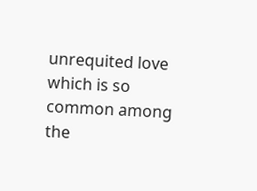unrequited love which is so common among the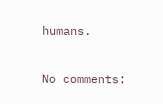humans.

No comments: